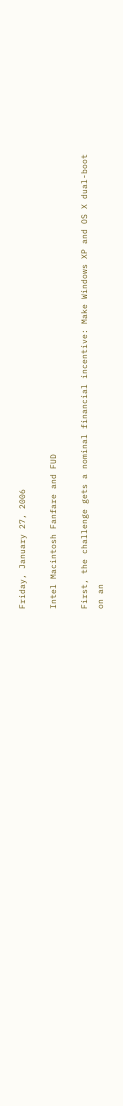Friday, January 27, 2006

Intel Macintosh Fanfare and FUD

First, the challenge gets a nominal financial incentive: Make Windows XP and OS X dual-boot on an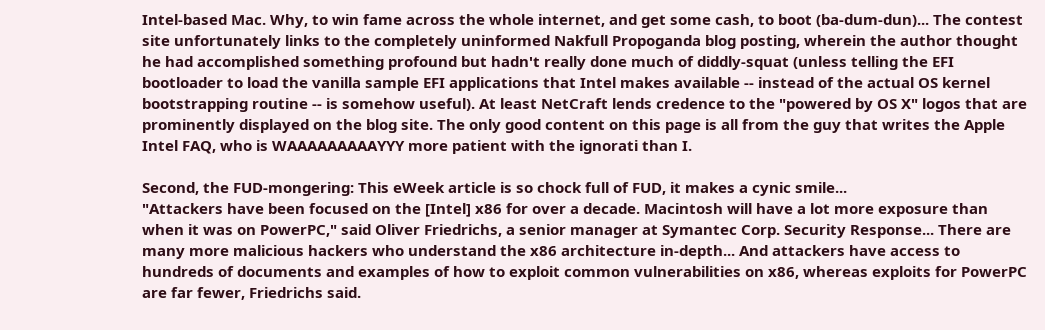Intel-based Mac. Why, to win fame across the whole internet, and get some cash, to boot (ba-dum-dun)... The contest site unfortunately links to the completely uninformed Nakfull Propoganda blog posting, wherein the author thought he had accomplished something profound but hadn't really done much of diddly-squat (unless telling the EFI bootloader to load the vanilla sample EFI applications that Intel makes available -- instead of the actual OS kernel bootstrapping routine -- is somehow useful). At least NetCraft lends credence to the "powered by OS X" logos that are prominently displayed on the blog site. The only good content on this page is all from the guy that writes the Apple Intel FAQ, who is WAAAAAAAAAYYY more patient with the ignorati than I.

Second, the FUD-mongering: This eWeek article is so chock full of FUD, it makes a cynic smile...
"Attackers have been focused on the [Intel] x86 for over a decade. Macintosh will have a lot more exposure than when it was on PowerPC," said Oliver Friedrichs, a senior manager at Symantec Corp. Security Response... There are many more malicious hackers who understand the x86 architecture in-depth... And attackers have access to hundreds of documents and examples of how to exploit common vulnerabilities on x86, whereas exploits for PowerPC are far fewer, Friedrichs said.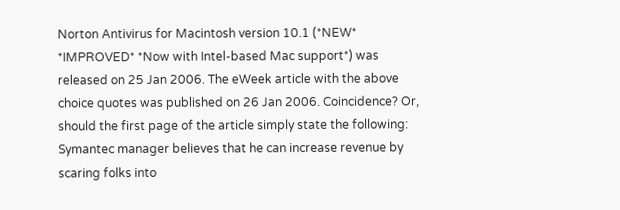Norton Antivirus for Macintosh version 10.1 (*NEW* *IMPROVED* *Now with Intel-based Mac support*) was released on 25 Jan 2006. The eWeek article with the above choice quotes was published on 26 Jan 2006. Coincidence? Or, should the first page of the article simply state the following: Symantec manager believes that he can increase revenue by scaring folks into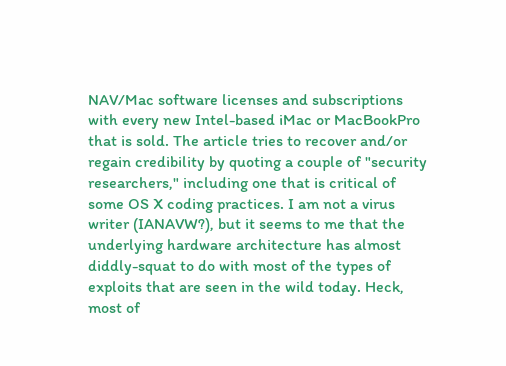NAV/Mac software licenses and subscriptions with every new Intel-based iMac or MacBookPro that is sold. The article tries to recover and/or regain credibility by quoting a couple of "security researchers," including one that is critical of some OS X coding practices. I am not a virus writer (IANAVW?), but it seems to me that the underlying hardware architecture has almost diddly-squat to do with most of the types of exploits that are seen in the wild today. Heck, most of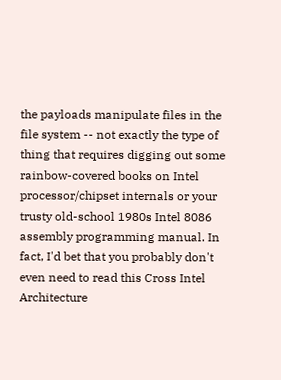the payloads manipulate files in the file system -- not exactly the type of thing that requires digging out some rainbow-covered books on Intel processor/chipset internals or your trusty old-school 1980s Intel 8086 assembly programming manual. In fact, I'd bet that you probably don't even need to read this Cross Intel Architecture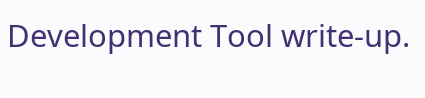Development Tool write-up.